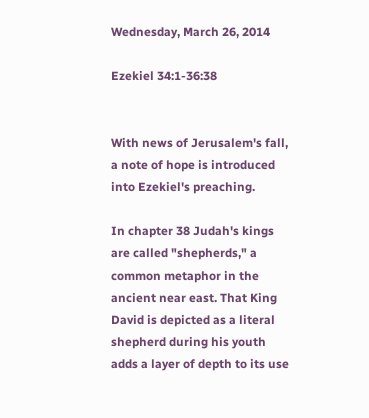Wednesday, March 26, 2014

Ezekiel 34:1-36:38


With news of Jerusalem's fall, a note of hope is introduced into Ezekiel's preaching.

In chapter 38 Judah's kings are called "shepherds," a common metaphor in the ancient near east. That King David is depicted as a literal shepherd during his youth adds a layer of depth to its use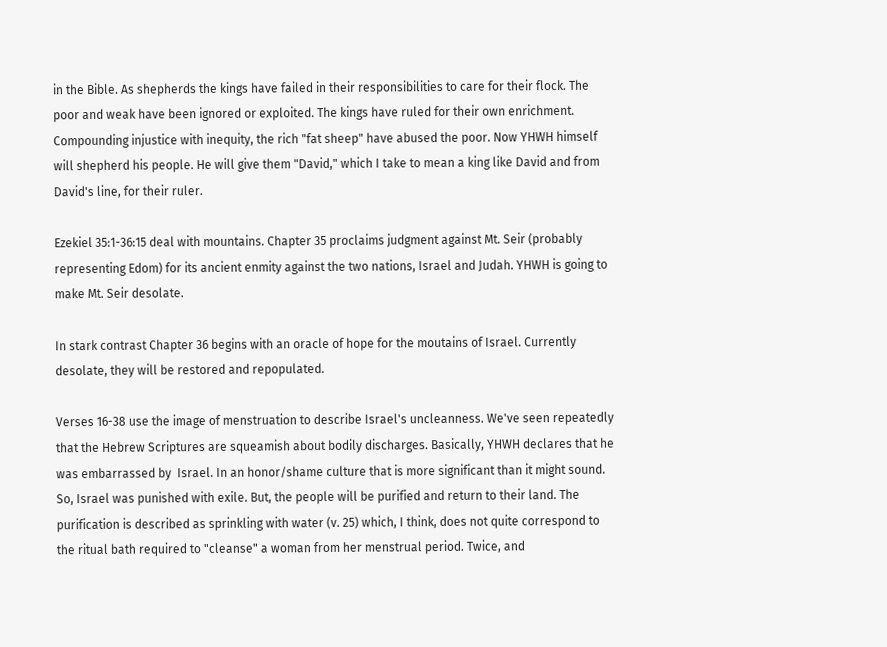in the Bible. As shepherds the kings have failed in their responsibilities to care for their flock. The poor and weak have been ignored or exploited. The kings have ruled for their own enrichment. Compounding injustice with inequity, the rich "fat sheep" have abused the poor. Now YHWH himself will shepherd his people. He will give them "David," which I take to mean a king like David and from David's line, for their ruler.

Ezekiel 35:1-36:15 deal with mountains. Chapter 35 proclaims judgment against Mt. Seir (probably representing Edom) for its ancient enmity against the two nations, Israel and Judah. YHWH is going to make Mt. Seir desolate.

In stark contrast Chapter 36 begins with an oracle of hope for the moutains of Israel. Currently desolate, they will be restored and repopulated.

Verses 16-38 use the image of menstruation to describe Israel's uncleanness. We've seen repeatedly that the Hebrew Scriptures are squeamish about bodily discharges. Basically, YHWH declares that he was embarrassed by  Israel. In an honor/shame culture that is more significant than it might sound. So, Israel was punished with exile. But, the people will be purified and return to their land. The purification is described as sprinkling with water (v. 25) which, I think, does not quite correspond to the ritual bath required to "cleanse" a woman from her menstrual period. Twice, and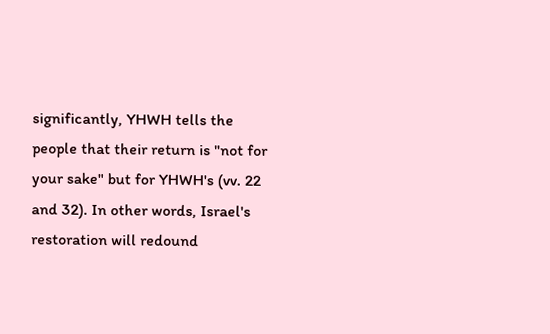significantly, YHWH tells the people that their return is "not for your sake" but for YHWH's (vv. 22 and 32). In other words, Israel's restoration will redound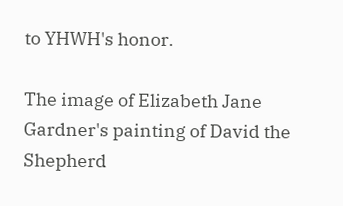to YHWH's honor.

The image of Elizabeth Jane Gardner's painting of David the Shepherd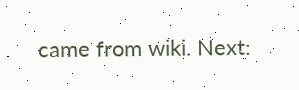came from wiki. Next: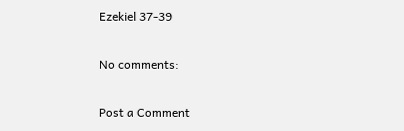Ezekiel 37-39

No comments:

Post a Comment